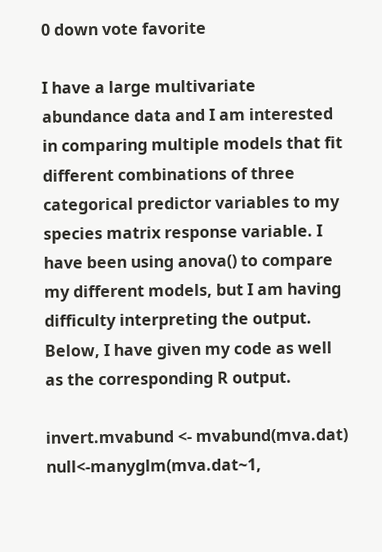0 down vote favorite

I have a large multivariate abundance data and I am interested in comparing multiple models that fit different combinations of three categorical predictor variables to my species matrix response variable. I have been using anova() to compare my different models, but I am having difficulty interpreting the output. Below, I have given my code as well as the corresponding R output.

invert.mvabund <- mvabund(mva.dat)
null<-manyglm(mva.dat~1,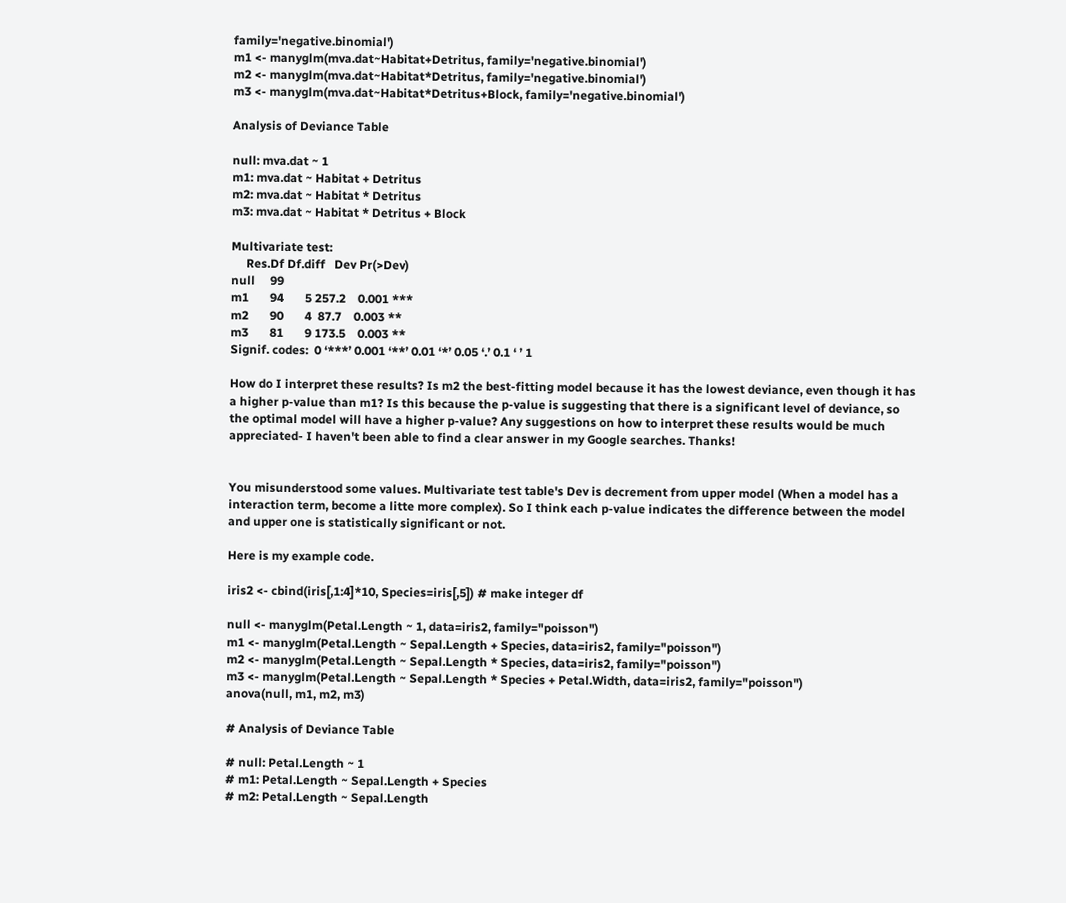family='negative.binomial')
m1 <- manyglm(mva.dat~Habitat+Detritus, family='negative.binomial')
m2 <- manyglm(mva.dat~Habitat*Detritus, family='negative.binomial')
m3 <- manyglm(mva.dat~Habitat*Detritus+Block, family='negative.binomial')

Analysis of Deviance Table

null: mva.dat ~ 1
m1: mva.dat ~ Habitat + Detritus
m2: mva.dat ~ Habitat * Detritus
m3: mva.dat ~ Habitat * Detritus + Block

Multivariate test:
     Res.Df Df.diff   Dev Pr(>Dev)
null     99
m1       94       5 257.2    0.001 ***
m2       90       4  87.7    0.003 **
m3       81       9 173.5    0.003 **
Signif. codes:  0 ‘***’ 0.001 ‘**’ 0.01 ‘*’ 0.05 ‘.’ 0.1 ‘ ’ 1

How do I interpret these results? Is m2 the best-fitting model because it has the lowest deviance, even though it has a higher p-value than m1? Is this because the p-value is suggesting that there is a significant level of deviance, so the optimal model will have a higher p-value? Any suggestions on how to interpret these results would be much appreciated- I haven't been able to find a clear answer in my Google searches. Thanks!


You misunderstood some values. Multivariate test table's Dev is decrement from upper model (When a model has a interaction term, become a litte more complex). So I think each p-value indicates the difference between the model and upper one is statistically significant or not.

Here is my example code.

iris2 <- cbind(iris[,1:4]*10, Species=iris[,5]) # make integer df

null <- manyglm(Petal.Length ~ 1, data=iris2, family="poisson")
m1 <- manyglm(Petal.Length ~ Sepal.Length + Species, data=iris2, family="poisson")
m2 <- manyglm(Petal.Length ~ Sepal.Length * Species, data=iris2, family="poisson")
m3 <- manyglm(Petal.Length ~ Sepal.Length * Species + Petal.Width, data=iris2, family="poisson")
anova(null, m1, m2, m3)

# Analysis of Deviance Table

# null: Petal.Length ~ 1
# m1: Petal.Length ~ Sepal.Length + Species
# m2: Petal.Length ~ Sepal.Length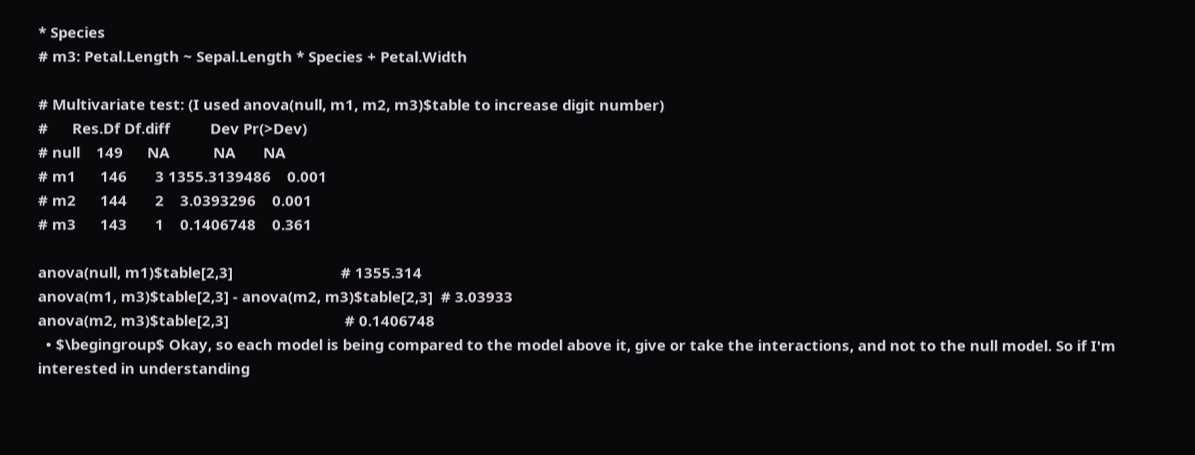* Species
# m3: Petal.Length ~ Sepal.Length * Species + Petal.Width

# Multivariate test: (I used anova(null, m1, m2, m3)$table to increase digit number)
#      Res.Df Df.diff          Dev Pr(>Dev)
# null    149      NA           NA       NA
# m1      146       3 1355.3139486    0.001
# m2      144       2    3.0393296    0.001
# m3      143       1    0.1406748    0.361

anova(null, m1)$table[2,3]                           # 1355.314
anova(m1, m3)$table[2,3] - anova(m2, m3)$table[2,3]  # 3.03933
anova(m2, m3)$table[2,3]                             # 0.1406748
  • $\begingroup$ Okay, so each model is being compared to the model above it, give or take the interactions, and not to the null model. So if I'm interested in understanding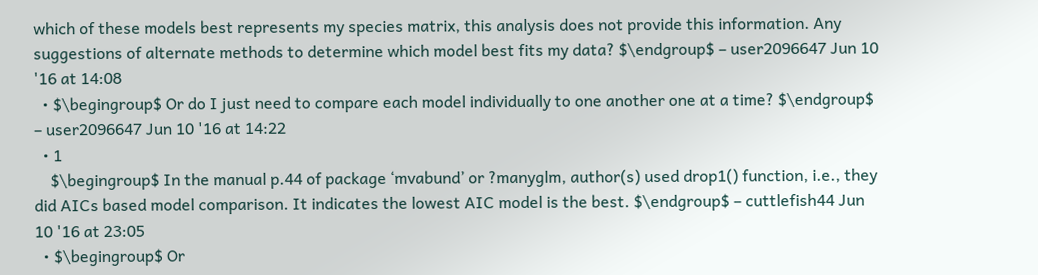which of these models best represents my species matrix, this analysis does not provide this information. Any suggestions of alternate methods to determine which model best fits my data? $\endgroup$ – user2096647 Jun 10 '16 at 14:08
  • $\begingroup$ Or do I just need to compare each model individually to one another one at a time? $\endgroup$ – user2096647 Jun 10 '16 at 14:22
  • 1
    $\begingroup$ In the manual p.44 of package ‘mvabund’ or ?manyglm, author(s) used drop1() function, i.e., they did AICs based model comparison. It indicates the lowest AIC model is the best. $\endgroup$ – cuttlefish44 Jun 10 '16 at 23:05
  • $\begingroup$ Or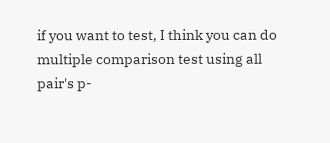if you want to test, I think you can do multiple comparison test using all pair's p-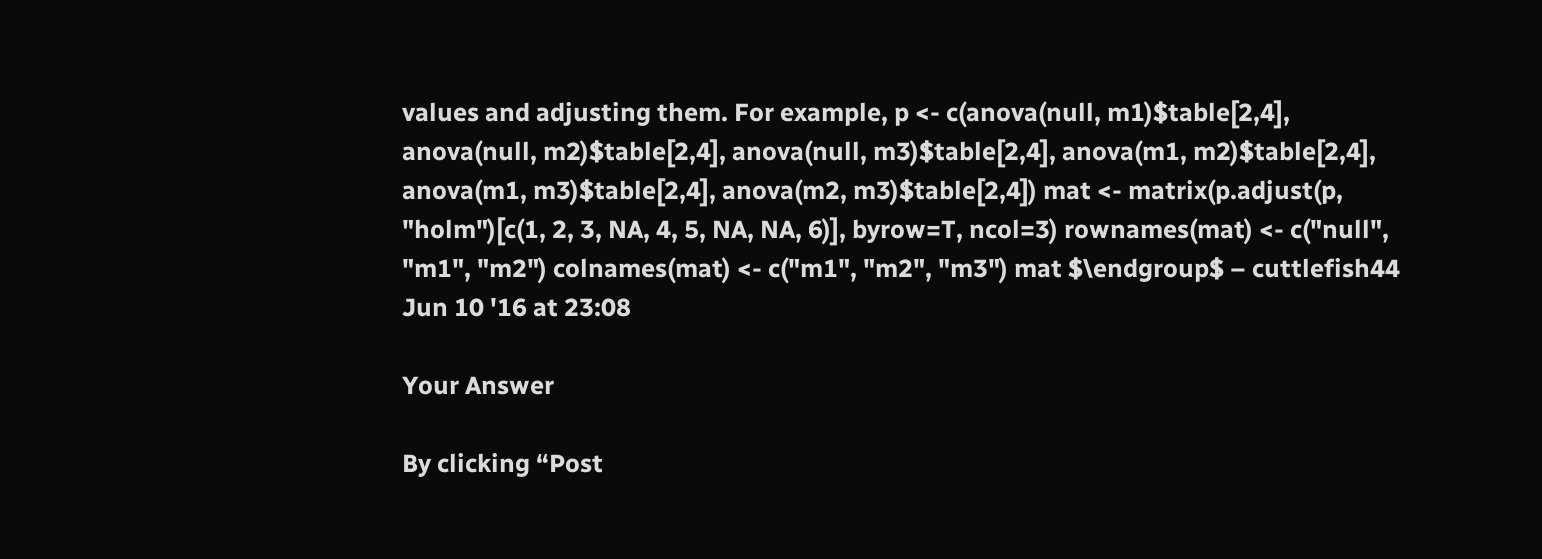values and adjusting them. For example, p <- c(anova(null, m1)$table[2,4], anova(null, m2)$table[2,4], anova(null, m3)$table[2,4], anova(m1, m2)$table[2,4], anova(m1, m3)$table[2,4], anova(m2, m3)$table[2,4]) mat <- matrix(p.adjust(p, "holm")[c(1, 2, 3, NA, 4, 5, NA, NA, 6)], byrow=T, ncol=3) rownames(mat) <- c("null", "m1", "m2") colnames(mat) <- c("m1", "m2", "m3") mat $\endgroup$ – cuttlefish44 Jun 10 '16 at 23:08

Your Answer

By clicking “Post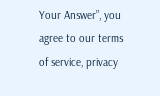Your Answer”, you agree to our terms of service, privacy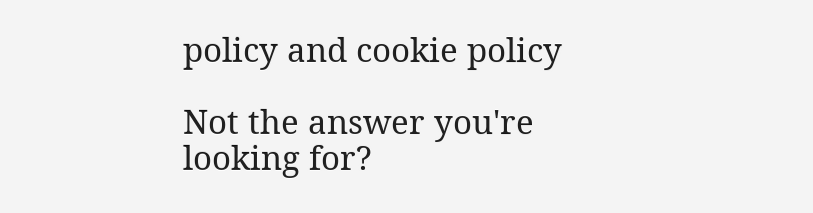policy and cookie policy

Not the answer you're looking for?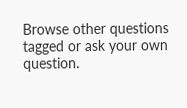Browse other questions tagged or ask your own question.